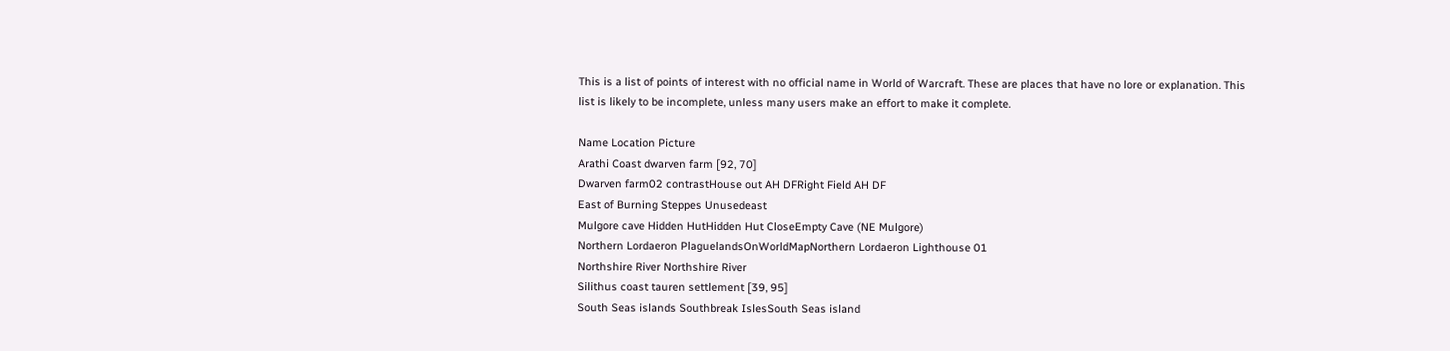This is a list of points of interest with no official name in World of Warcraft. These are places that have no lore or explanation. This list is likely to be incomplete, unless many users make an effort to make it complete.

Name Location Picture
Arathi Coast dwarven farm [92, 70]
Dwarven farm02 contrastHouse out AH DFRight Field AH DF
East of Burning Steppes Unusedeast
Mulgore cave Hidden HutHidden Hut CloseEmpty Cave (NE Mulgore)
Northern Lordaeron PlaguelandsOnWorldMapNorthern Lordaeron Lighthouse 01
Northshire River Northshire River
Silithus coast tauren settlement [39, 95]
South Seas islands Southbreak IslesSouth Seas island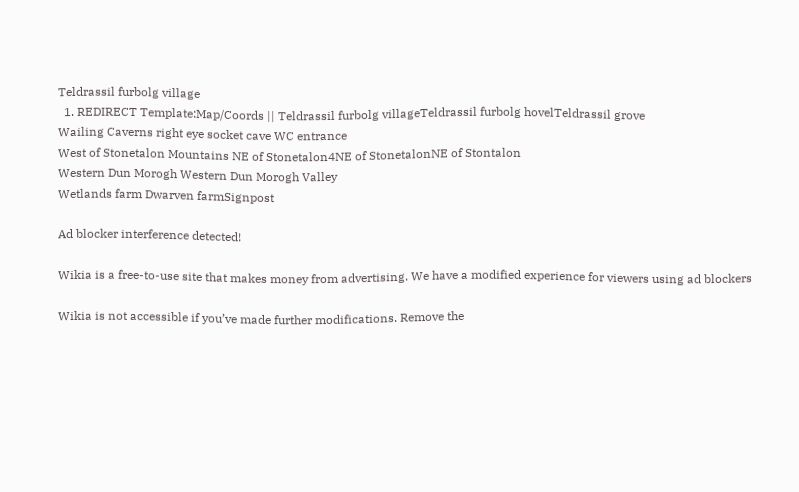Teldrassil furbolg village
  1. REDIRECT Template:Map/Coords || Teldrassil furbolg villageTeldrassil furbolg hovelTeldrassil grove
Wailing Caverns right eye socket cave WC entrance
West of Stonetalon Mountains NE of Stonetalon4NE of StonetalonNE of Stontalon
Western Dun Morogh Western Dun Morogh Valley
Wetlands farm Dwarven farmSignpost

Ad blocker interference detected!

Wikia is a free-to-use site that makes money from advertising. We have a modified experience for viewers using ad blockers

Wikia is not accessible if you’ve made further modifications. Remove the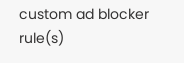custom ad blocker rule(s)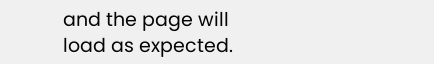and the page will load as expected.